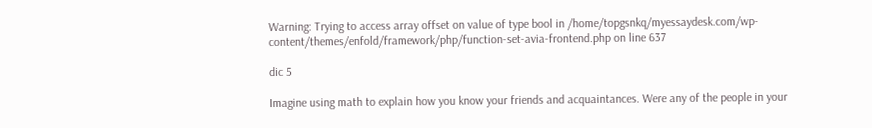Warning: Trying to access array offset on value of type bool in /home/topgsnkq/myessaydesk.com/wp-content/themes/enfold/framework/php/function-set-avia-frontend.php on line 637

dic 5

Imagine using math to explain how you know your friends and acquaintances. Were any of the people in your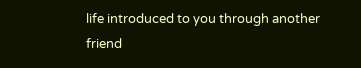life introduced to you through another friend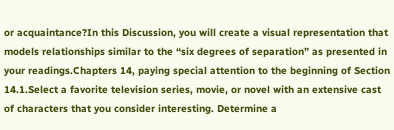or acquaintance?In this Discussion, you will create a visual representation that models relationships similar to the “six degrees of separation” as presented in your readings.Chapters 14, paying special attention to the beginning of Section 14.1.Select a favorite television series, movie, or novel with an extensive cast of characters that you consider interesting. Determine a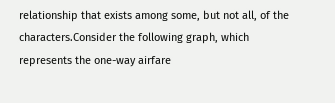relationship that exists among some, but not all, of the characters.Consider the following graph, which represents the one-way airfare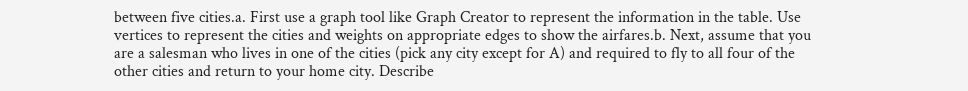between five cities.a. First use a graph tool like Graph Creator to represent the information in the table. Use vertices to represent the cities and weights on appropriate edges to show the airfares.b. Next, assume that you are a salesman who lives in one of the cities (pick any city except for A) and required to fly to all four of the other cities and return to your home city. Describe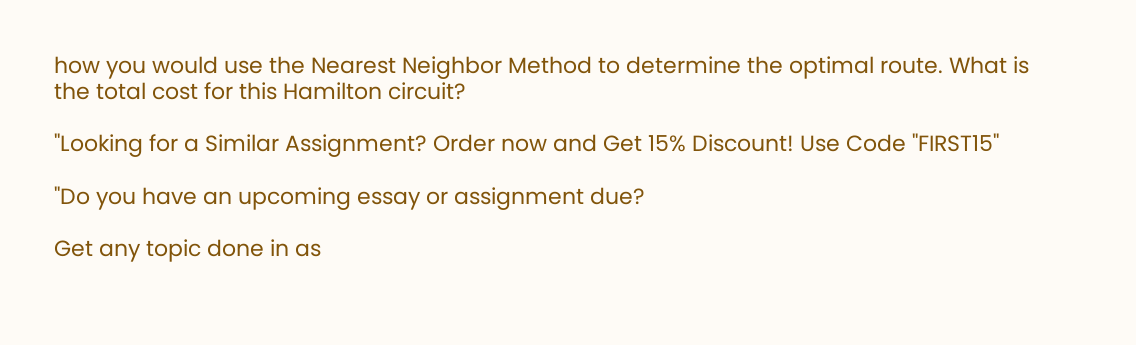how you would use the Nearest Neighbor Method to determine the optimal route. What is the total cost for this Hamilton circuit?

"Looking for a Similar Assignment? Order now and Get 15% Discount! Use Code "FIRST15"

"Do you have an upcoming essay or assignment due?

Get any topic done in as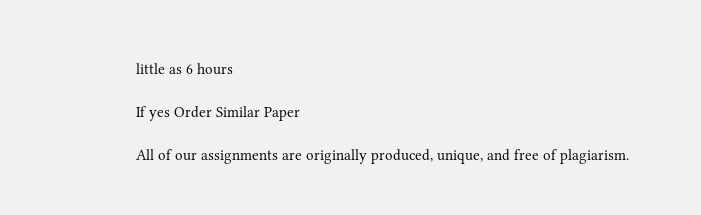little as 6 hours

If yes Order Similar Paper

All of our assignments are originally produced, unique, and free of plagiarism.